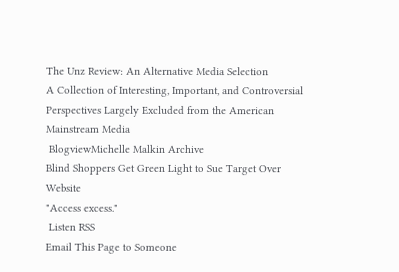The Unz Review: An Alternative Media Selection
A Collection of Interesting, Important, and Controversial Perspectives Largely Excluded from the American Mainstream Media
 BlogviewMichelle Malkin Archive
Blind Shoppers Get Green Light to Sue Target Over Website
"Access excess."
 Listen RSS
Email This Page to Someone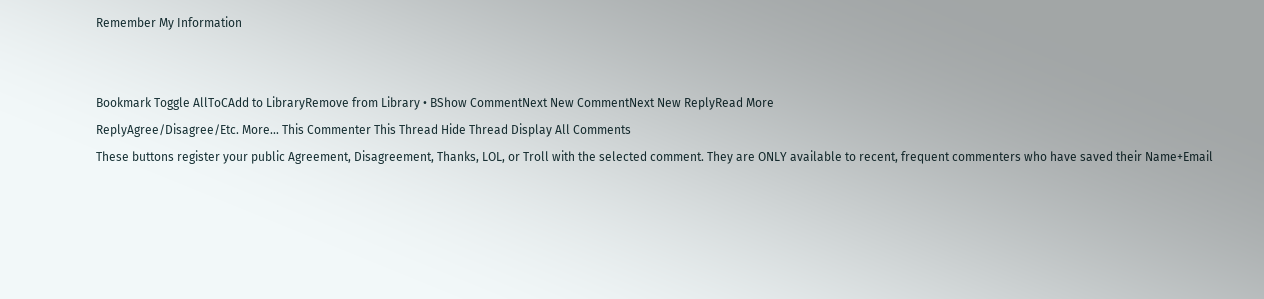Remember My Information


Bookmark Toggle AllToCAdd to LibraryRemove from Library • BShow CommentNext New CommentNext New ReplyRead More
ReplyAgree/Disagree/Etc. More... This Commenter This Thread Hide Thread Display All Comments
These buttons register your public Agreement, Disagreement, Thanks, LOL, or Troll with the selected comment. They are ONLY available to recent, frequent commenters who have saved their Name+Email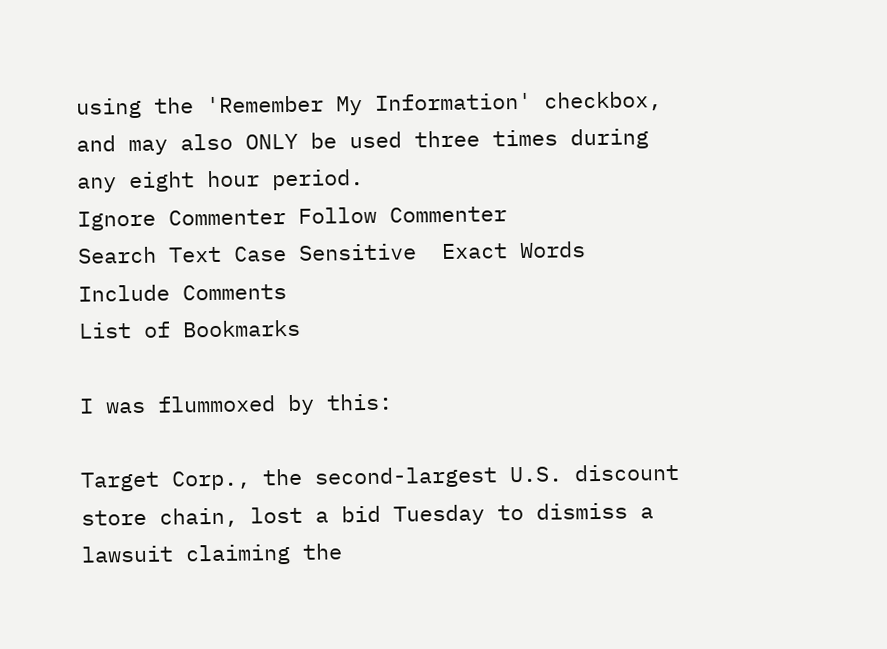using the 'Remember My Information' checkbox, and may also ONLY be used three times during any eight hour period.
Ignore Commenter Follow Commenter
Search Text Case Sensitive  Exact Words  Include Comments
List of Bookmarks

I was flummoxed by this:

Target Corp., the second-largest U.S. discount store chain, lost a bid Tuesday to dismiss a lawsuit claiming the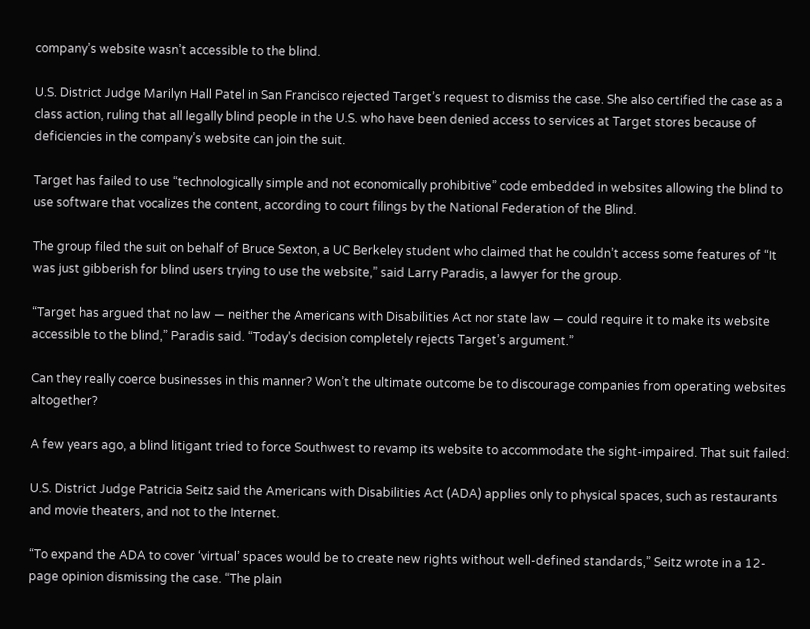company’s website wasn’t accessible to the blind.

U.S. District Judge Marilyn Hall Patel in San Francisco rejected Target’s request to dismiss the case. She also certified the case as a class action, ruling that all legally blind people in the U.S. who have been denied access to services at Target stores because of deficiencies in the company’s website can join the suit.

Target has failed to use “technologically simple and not economically prohibitive” code embedded in websites allowing the blind to use software that vocalizes the content, according to court filings by the National Federation of the Blind.

The group filed the suit on behalf of Bruce Sexton, a UC Berkeley student who claimed that he couldn’t access some features of “It was just gibberish for blind users trying to use the website,” said Larry Paradis, a lawyer for the group.

“Target has argued that no law — neither the Americans with Disabilities Act nor state law — could require it to make its website accessible to the blind,” Paradis said. “Today’s decision completely rejects Target’s argument.”

Can they really coerce businesses in this manner? Won’t the ultimate outcome be to discourage companies from operating websites altogether?

A few years ago, a blind litigant tried to force Southwest to revamp its website to accommodate the sight-impaired. That suit failed:

U.S. District Judge Patricia Seitz said the Americans with Disabilities Act (ADA) applies only to physical spaces, such as restaurants and movie theaters, and not to the Internet.

“To expand the ADA to cover ‘virtual’ spaces would be to create new rights without well-defined standards,” Seitz wrote in a 12-page opinion dismissing the case. “The plain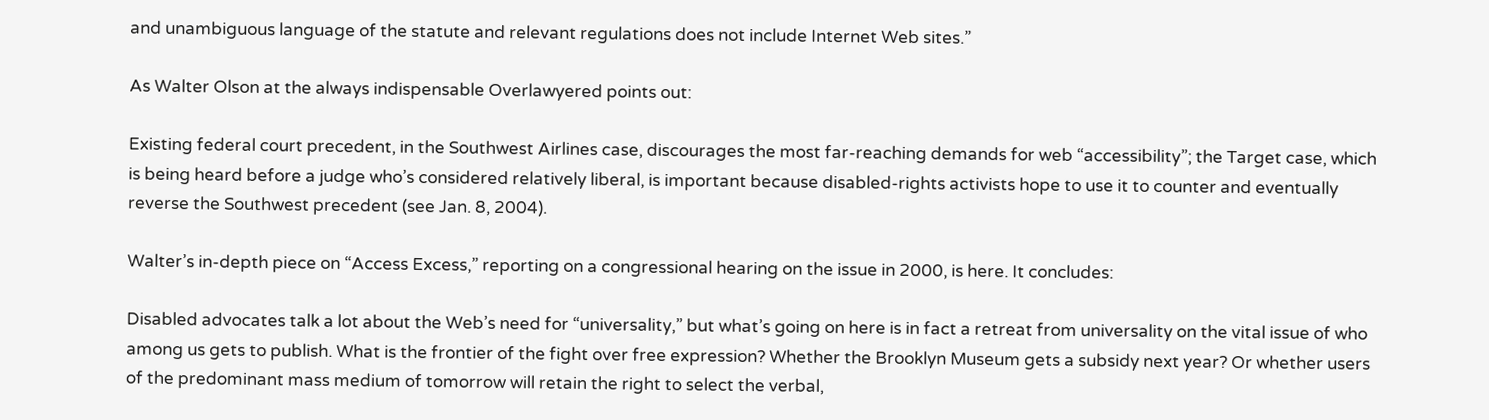and unambiguous language of the statute and relevant regulations does not include Internet Web sites.”

As Walter Olson at the always indispensable Overlawyered points out:

Existing federal court precedent, in the Southwest Airlines case, discourages the most far-reaching demands for web “accessibility”; the Target case, which is being heard before a judge who’s considered relatively liberal, is important because disabled-rights activists hope to use it to counter and eventually reverse the Southwest precedent (see Jan. 8, 2004).

Walter’s in-depth piece on “Access Excess,” reporting on a congressional hearing on the issue in 2000, is here. It concludes:

Disabled advocates talk a lot about the Web’s need for “universality,” but what’s going on here is in fact a retreat from universality on the vital issue of who among us gets to publish. What is the frontier of the fight over free expression? Whether the Brooklyn Museum gets a subsidy next year? Or whether users of the predominant mass medium of tomorrow will retain the right to select the verbal,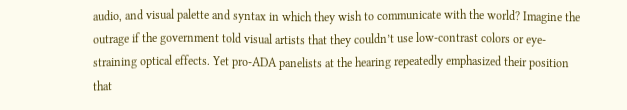audio, and visual palette and syntax in which they wish to communicate with the world? Imagine the outrage if the government told visual artists that they couldn’t use low-contrast colors or eye-straining optical effects. Yet pro-ADA panelists at the hearing repeatedly emphasized their position that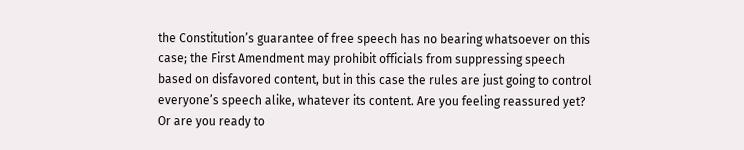the Constitution’s guarantee of free speech has no bearing whatsoever on this case; the First Amendment may prohibit officials from suppressing speech based on disfavored content, but in this case the rules are just going to control everyone’s speech alike, whatever its content. Are you feeling reassured yet? Or are you ready to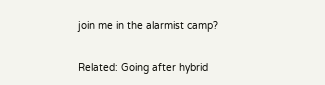join me in the alarmist camp?


Related: Going after hybrid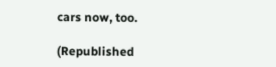cars now, too.

(Republished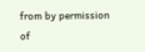from by permission of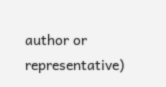author or representative)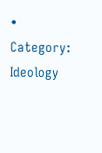• Category: Ideology